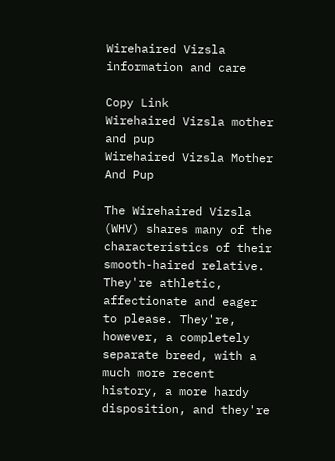Wirehaired Vizsla information and care

Copy Link
Wirehaired Vizsla mother and pup
Wirehaired Vizsla Mother And Pup

The Wirehaired Vizsla (WHV) shares many of the characteristics of their smooth-haired relative. They're athletic, affectionate and eager to please. They're, however, a completely separate breed, with a much more recent history, a more hardy disposition, and they're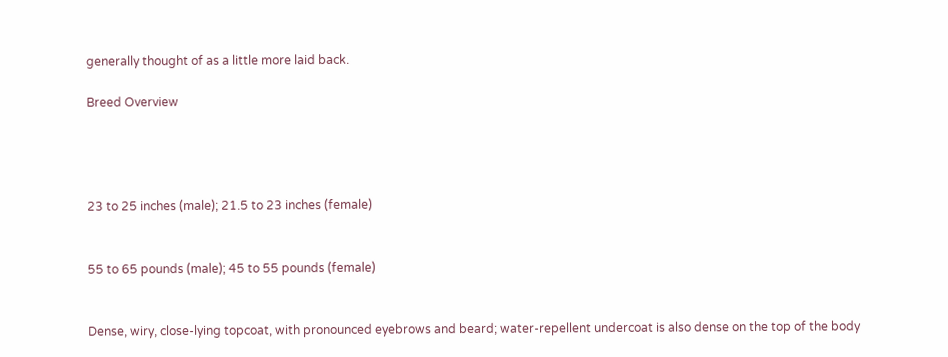generally thought of as a little more laid back.

Breed Overview




23 to 25 inches (male); 21.5 to 23 inches (female)


55 to 65 pounds (male); 45 to 55 pounds (female)


Dense, wiry, close-lying topcoat, with pronounced eyebrows and beard; water-repellent undercoat is also dense on the top of the body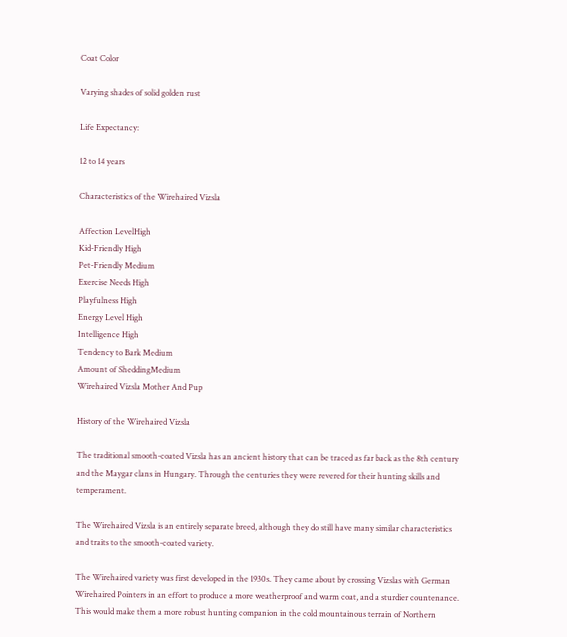Coat Color

Varying shades of solid golden rust

Life Expectancy:

12 to 14 years

Characteristics of the Wirehaired Vizsla

Affection LevelHigh
Kid-Friendly High
Pet-Friendly Medium
Exercise Needs High
Playfulness High
Energy Level High
Intelligence High
Tendency to Bark Medium
Amount of SheddingMedium
Wirehaired Vizsla Mother And Pup

History of the Wirehaired Vizsla

The traditional smooth-coated Vizsla has an ancient history that can be traced as far back as the 8th century and the Maygar clans in Hungary. Through the centuries they were revered for their hunting skills and temperament.

The Wirehaired Vizsla is an entirely separate breed, although they do still have many similar characteristics and traits to the smooth-coated variety.

The Wirehaired variety was first developed in the 1930s. They came about by crossing Vizslas with German Wirehaired Pointers in an effort to produce a more weatherproof and warm coat, and a sturdier countenance. This would make them a more robust hunting companion in the cold mountainous terrain of Northern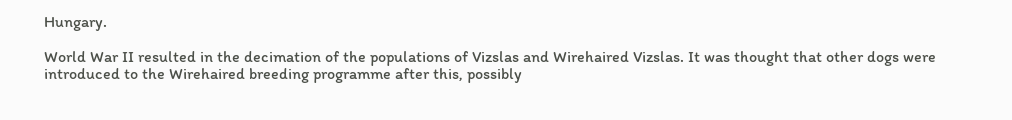Hungary.

World War II resulted in the decimation of the populations of Vizslas and Wirehaired Vizslas. It was thought that other dogs were introduced to the Wirehaired breeding programme after this, possibly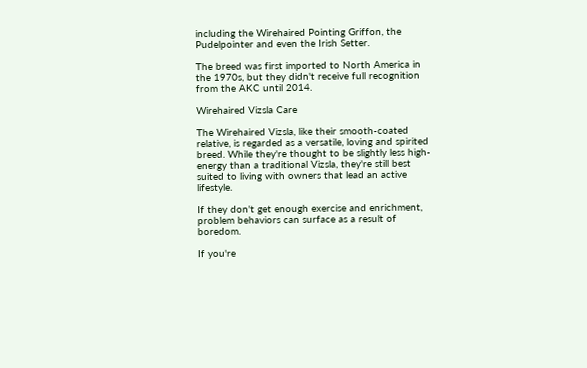including the Wirehaired Pointing Griffon, the Pudelpointer and even the Irish Setter.

The breed was first imported to North America in the 1970s, but they didn't receive full recognition from the AKC until 2014.

Wirehaired Vizsla Care

The Wirehaired Vizsla, like their smooth-coated relative, is regarded as a versatile, loving and spirited breed. While they're thought to be slightly less high-energy than a traditional Vizsla, they're still best suited to living with owners that lead an active lifestyle.

If they don't get enough exercise and enrichment, problem behaviors can surface as a result of boredom.

If you're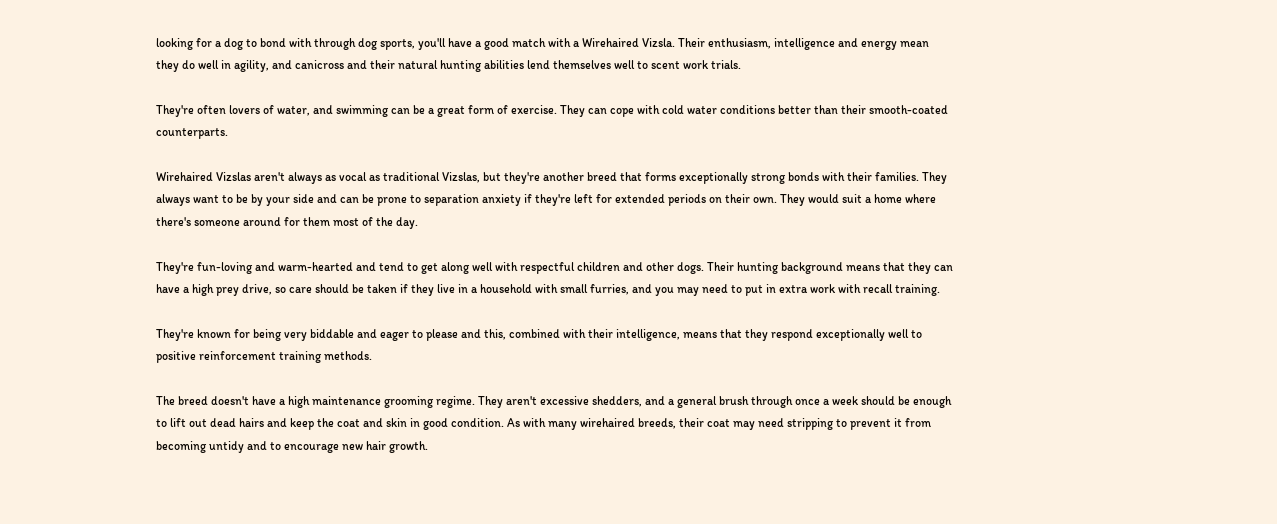looking for a dog to bond with through dog sports, you'll have a good match with a Wirehaired Vizsla. Their enthusiasm, intelligence and energy mean they do well in agility, and canicross and their natural hunting abilities lend themselves well to scent work trials.

They're often lovers of water, and swimming can be a great form of exercise. They can cope with cold water conditions better than their smooth-coated counterparts.

Wirehaired Vizslas aren't always as vocal as traditional Vizslas, but they're another breed that forms exceptionally strong bonds with their families. They always want to be by your side and can be prone to separation anxiety if they're left for extended periods on their own. They would suit a home where there's someone around for them most of the day.

They're fun-loving and warm-hearted and tend to get along well with respectful children and other dogs. Their hunting background means that they can have a high prey drive, so care should be taken if they live in a household with small furries, and you may need to put in extra work with recall training.

They're known for being very biddable and eager to please and this, combined with their intelligence, means that they respond exceptionally well to positive reinforcement training methods.

The breed doesn't have a high maintenance grooming regime. They aren't excessive shedders, and a general brush through once a week should be enough to lift out dead hairs and keep the coat and skin in good condition. As with many wirehaired breeds, their coat may need stripping to prevent it from becoming untidy and to encourage new hair growth.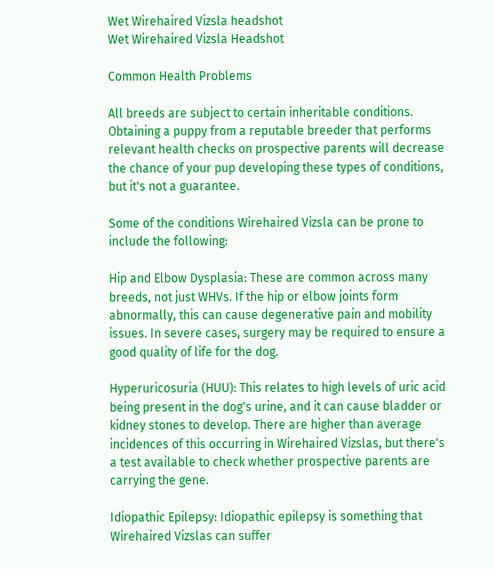Wet Wirehaired Vizsla headshot
Wet Wirehaired Vizsla Headshot

Common Health Problems

All breeds are subject to certain inheritable conditions. Obtaining a puppy from a reputable breeder that performs relevant health checks on prospective parents will decrease the chance of your pup developing these types of conditions, but it's not a guarantee.

Some of the conditions Wirehaired Vizsla can be prone to include the following:

Hip and Elbow Dysplasia: These are common across many breeds, not just WHVs. If the hip or elbow joints form abnormally, this can cause degenerative pain and mobility issues. In severe cases, surgery may be required to ensure a good quality of life for the dog.

Hyperuricosuria (HUU): This relates to high levels of uric acid being present in the dog's urine, and it can cause bladder or kidney stones to develop. There are higher than average incidences of this occurring in Wirehaired Vizslas, but there's a test available to check whether prospective parents are carrying the gene.

Idiopathic Epilepsy: Idiopathic epilepsy is something that Wirehaired Vizslas can suffer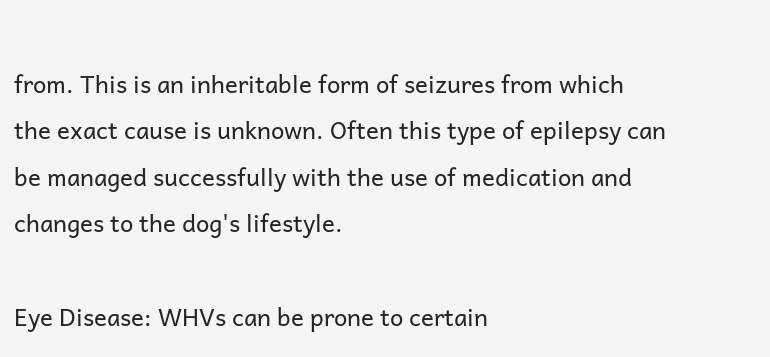from. This is an inheritable form of seizures from which the exact cause is unknown. Often this type of epilepsy can be managed successfully with the use of medication and changes to the dog's lifestyle.

Eye Disease: WHVs can be prone to certain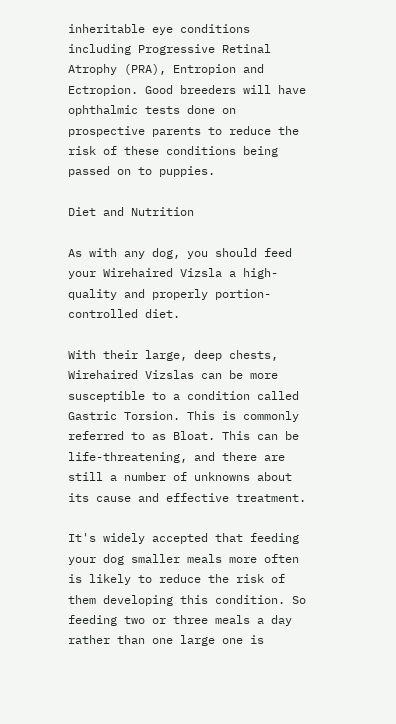inheritable eye conditions including Progressive Retinal Atrophy (PRA), Entropion and Ectropion. Good breeders will have ophthalmic tests done on prospective parents to reduce the risk of these conditions being passed on to puppies.

Diet and Nutrition

As with any dog, you should feed your Wirehaired Vizsla a high-quality and properly portion-controlled diet.

With their large, deep chests, Wirehaired Vizslas can be more susceptible to a condition called Gastric Torsion. This is commonly referred to as Bloat. This can be life-threatening, and there are still a number of unknowns about its cause and effective treatment.

It's widely accepted that feeding your dog smaller meals more often is likely to reduce the risk of them developing this condition. So feeding two or three meals a day rather than one large one is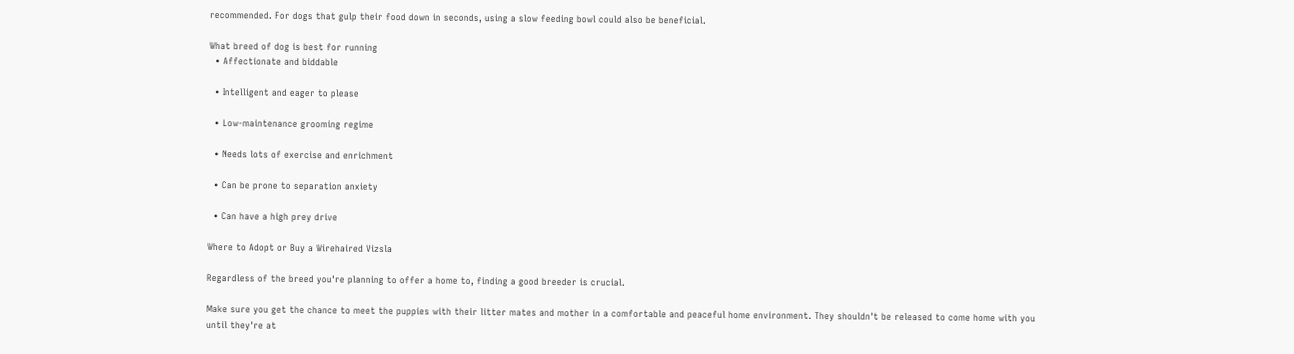recommended. For dogs that gulp their food down in seconds, using a slow feeding bowl could also be beneficial.

What breed of dog is best for running
  • Affectionate and biddable

  • Intelligent and eager to please

  • Low-maintenance grooming regime

  • Needs lots of exercise and enrichment

  • Can be prone to separation anxiety

  • Can have a high prey drive

Where to Adopt or Buy a Wirehaired Vizsla

Regardless of the breed you're planning to offer a home to, finding a good breeder is crucial.

Make sure you get the chance to meet the puppies with their litter mates and mother in a comfortable and peaceful home environment. They shouldn't be released to come home with you until they're at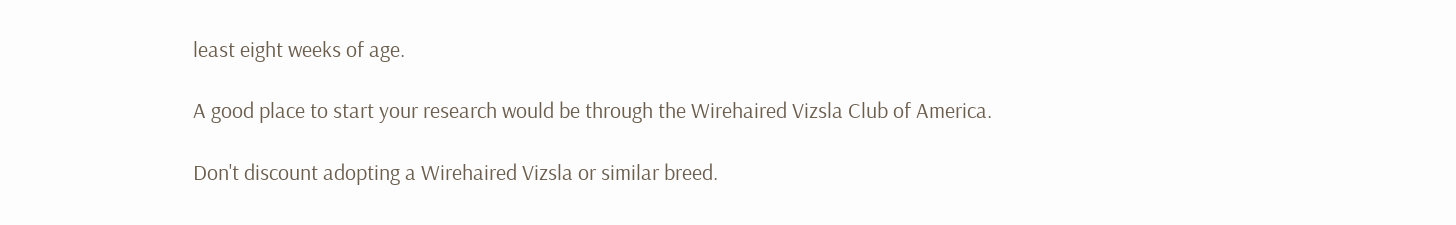least eight weeks of age.

A good place to start your research would be through the Wirehaired Vizsla Club of America.

Don't discount adopting a Wirehaired Vizsla or similar breed.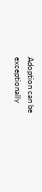Adoption can be exceptionally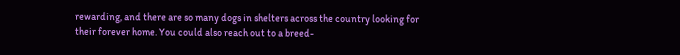rewarding, and there are so many dogs in shelters across the country looking for their forever home. You could also reach out to a breed-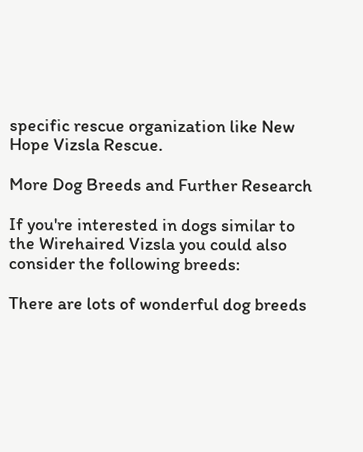specific rescue organization like New Hope Vizsla Rescue.

More Dog Breeds and Further Research

If you're interested in dogs similar to the Wirehaired Vizsla you could also consider the following breeds:

There are lots of wonderful dog breeds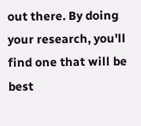out there. By doing your research, you'll find one that will be best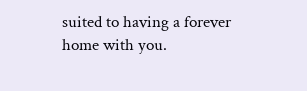suited to having a forever home with you.